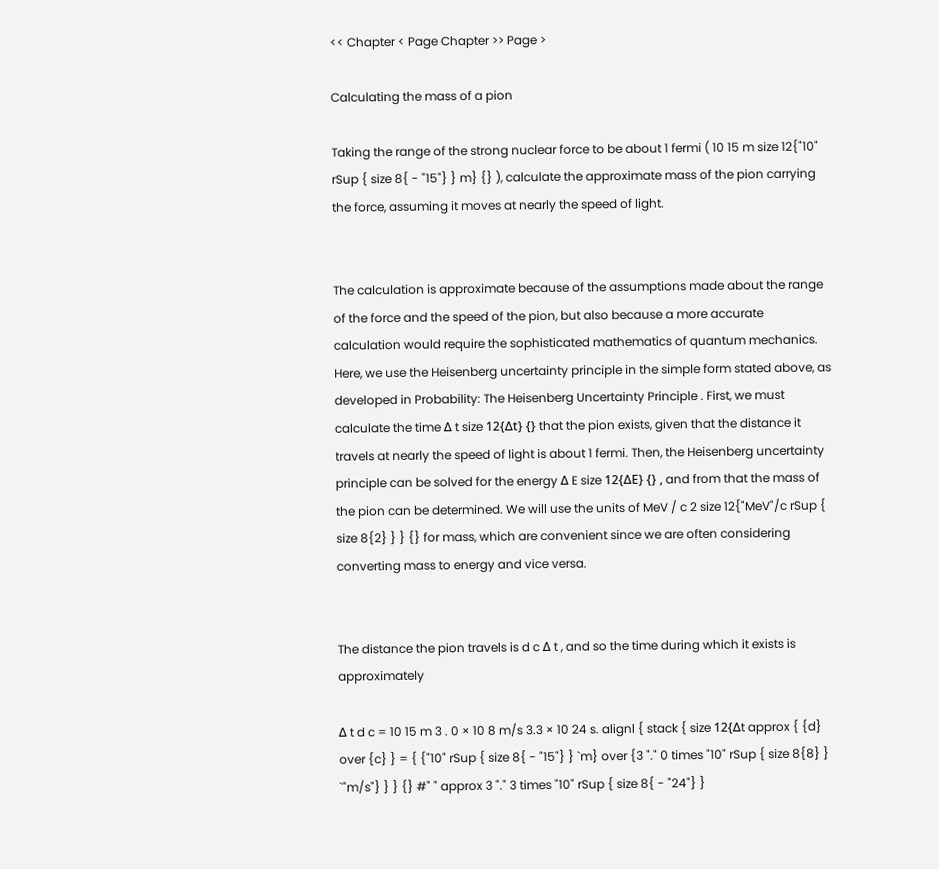<< Chapter < Page Chapter >> Page >

Calculating the mass of a pion

Taking the range of the strong nuclear force to be about 1 fermi ( 10 15 m size 12{"10" rSup { size 8{ - "15"} } m} {} ), calculate the approximate mass of the pion carrying the force, assuming it moves at nearly the speed of light.


The calculation is approximate because of the assumptions made about the range of the force and the speed of the pion, but also because a more accurate calculation would require the sophisticated mathematics of quantum mechanics. Here, we use the Heisenberg uncertainty principle in the simple form stated above, as developed in Probability: The Heisenberg Uncertainty Principle . First, we must calculate the time Δ t size 12{Δt} {} that the pion exists, given that the distance it travels at nearly the speed of light is about 1 fermi. Then, the Heisenberg uncertainty principle can be solved for the energy Δ E size 12{ΔE} {} , and from that the mass of the pion can be determined. We will use the units of MeV / c 2 size 12{"MeV"/c rSup { size 8{2} } } {} for mass, which are convenient since we are often considering converting mass to energy and vice versa.


The distance the pion travels is d c Δ t , and so the time during which it exists is approximately

Δ t d c = 10 15 m 3 . 0 × 10 8 m/s 3.3 × 10 24 s. alignl { stack { size 12{Δt approx { {d} over {c} } = { {"10" rSup { size 8{ - "15"} } `m} over {3 "." 0 times "10" rSup { size 8{8} } `"m/s"} } } {} #" " approx 3 "." 3 times "10" rSup { size 8{ - "24"} }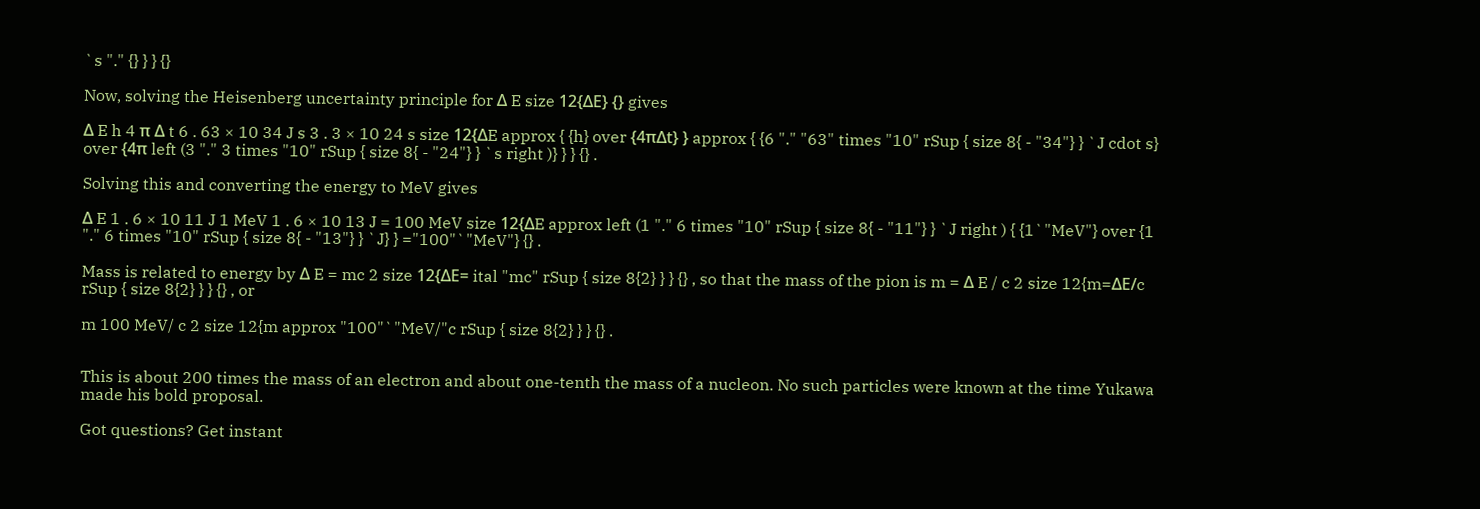`s "." {} } } {}

Now, solving the Heisenberg uncertainty principle for Δ E size 12{ΔE} {} gives

Δ E h 4 π Δ t 6 . 63 × 10 34 J s 3 . 3 × 10 24 s size 12{ΔE approx { {h} over {4πΔt} } approx { {6 "." "63" times "10" rSup { size 8{ - "34"} } `J cdot s} over {4π left (3 "." 3 times "10" rSup { size 8{ - "24"} } `s right )} } } {} .

Solving this and converting the energy to MeV gives

Δ E 1 . 6 × 10 11 J 1 MeV 1 . 6 × 10 13 J = 100 MeV size 12{ΔE approx left (1 "." 6 times "10" rSup { size 8{ - "11"} } `J right ) { {1`"MeV"} over {1 "." 6 times "10" rSup { size 8{ - "13"} } `J} } ="100"`"MeV"} {} .

Mass is related to energy by Δ E = mc 2 size 12{ΔE= ital "mc" rSup { size 8{2} } } {} , so that the mass of the pion is m = Δ E / c 2 size 12{m=ΔE/c rSup { size 8{2} } } {} , or

m 100 MeV/ c 2 size 12{m approx "100"`"MeV/"c rSup { size 8{2} } } {} .


This is about 200 times the mass of an electron and about one-tenth the mass of a nucleon. No such particles were known at the time Yukawa made his bold proposal.

Got questions? Get instant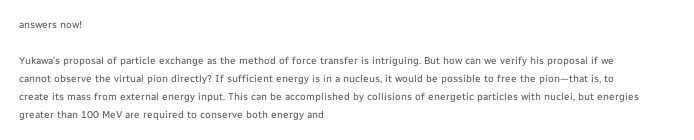answers now!

Yukawa’s proposal of particle exchange as the method of force transfer is intriguing. But how can we verify his proposal if we cannot observe the virtual pion directly? If sufficient energy is in a nucleus, it would be possible to free the pion—that is, to create its mass from external energy input. This can be accomplished by collisions of energetic particles with nuclei, but energies greater than 100 MeV are required to conserve both energy and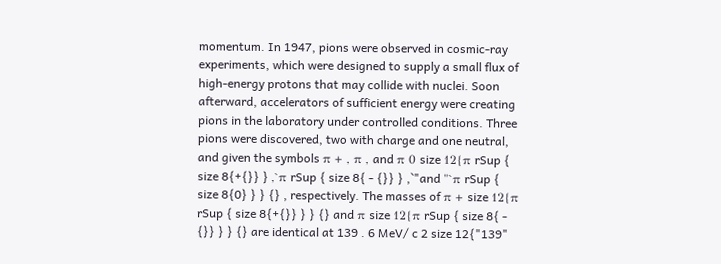momentum. In 1947, pions were observed in cosmic-ray experiments, which were designed to supply a small flux of high-energy protons that may collide with nuclei. Soon afterward, accelerators of sufficient energy were creating pions in the laboratory under controlled conditions. Three pions were discovered, two with charge and one neutral, and given the symbols π + , π , and π 0 size 12{π rSup { size 8{+{}} } ,`π rSup { size 8{ - {}} } ,`"and "`π rSup { size 8{0} } } {} , respectively. The masses of π + size 12{π rSup { size 8{+{}} } } {} and π size 12{π rSup { size 8{ - {}} } } {} are identical at 139 . 6 MeV/ c 2 size 12{"139"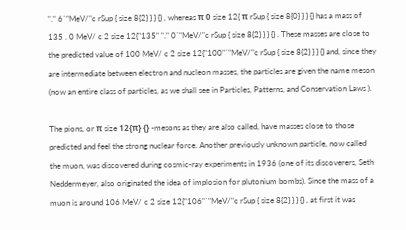"." 6`"MeV/"c rSup { size 8{2} } } {} , whereas π 0 size 12{ π rSup { size 8{0} } } {} has a mass of 135 . 0 MeV/ c 2 size 12{"135" "." 0`"MeV/"c rSup { size 8{2} } } {} . These masses are close to the predicted value of 100 MeV/ c 2 size 12{"100"`"MeV/"c rSup { size 8{2} } } {} and, since they are intermediate between electron and nucleon masses, the particles are given the name meson    (now an entire class of particles, as we shall see in Particles, Patterns, and Conservation Laws ).

The pions, or π size 12{π} {} -mesons as they are also called, have masses close to those predicted and feel the strong nuclear force. Another previously unknown particle, now called the muon, was discovered during cosmic-ray experiments in 1936 (one of its discoverers, Seth Neddermeyer, also originated the idea of implosion for plutonium bombs). Since the mass of a muon is around 106 MeV/ c 2 size 12{"106"`"MeV/"c rSup { size 8{2} } } {} , at first it was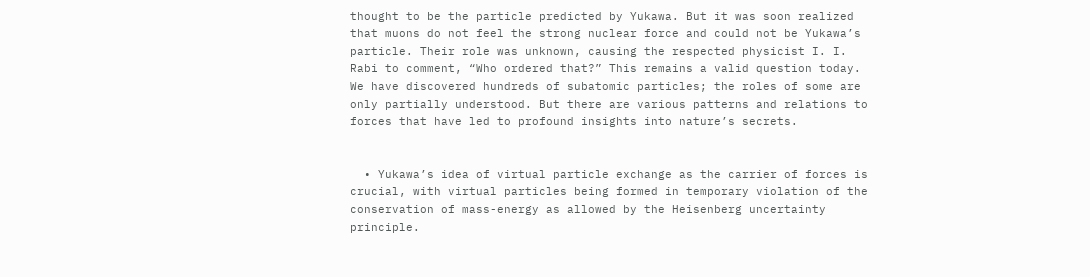thought to be the particle predicted by Yukawa. But it was soon realized that muons do not feel the strong nuclear force and could not be Yukawa’s particle. Their role was unknown, causing the respected physicist I. I. Rabi to comment, “Who ordered that?” This remains a valid question today. We have discovered hundreds of subatomic particles; the roles of some are only partially understood. But there are various patterns and relations to forces that have led to profound insights into nature’s secrets.


  • Yukawa’s idea of virtual particle exchange as the carrier of forces is crucial, with virtual particles being formed in temporary violation of the conservation of mass-energy as allowed by the Heisenberg uncertainty principle.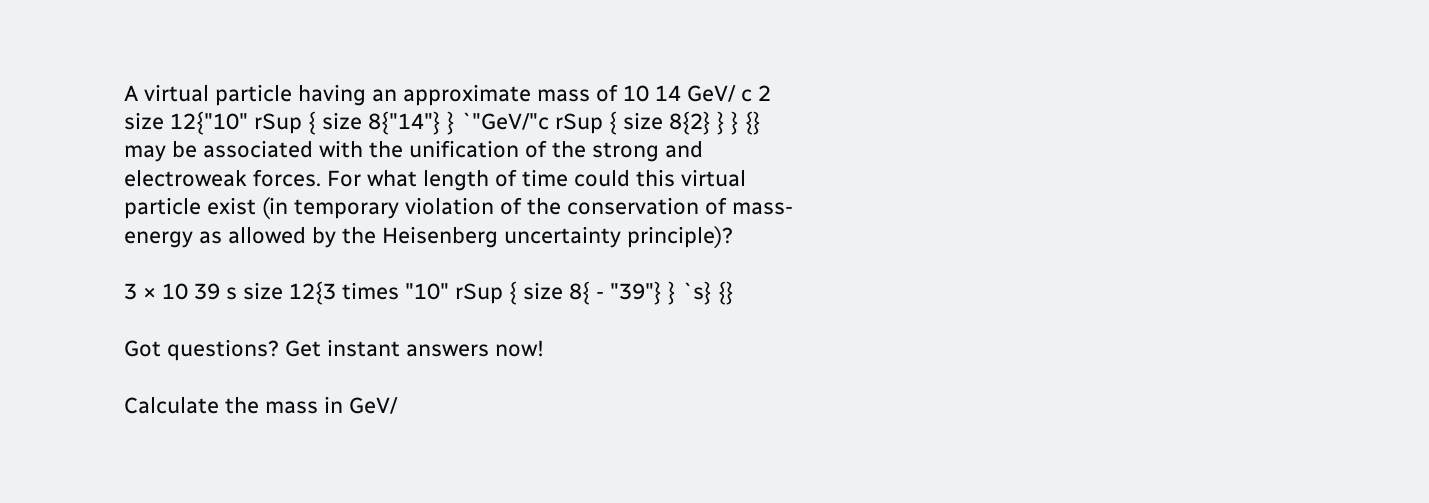A virtual particle having an approximate mass of 10 14 GeV/ c 2 size 12{"10" rSup { size 8{"14"} } `"GeV/"c rSup { size 8{2} } } {} may be associated with the unification of the strong and electroweak forces. For what length of time could this virtual particle exist (in temporary violation of the conservation of mass-energy as allowed by the Heisenberg uncertainty principle)?

3 × 10 39 s size 12{3 times "10" rSup { size 8{ - "39"} } `s} {}

Got questions? Get instant answers now!

Calculate the mass in GeV/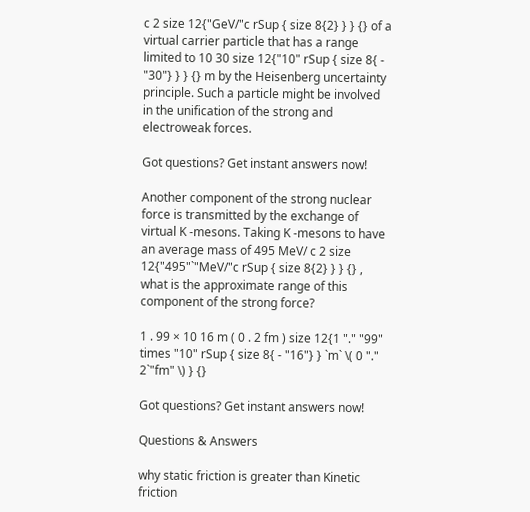c 2 size 12{"GeV/"c rSup { size 8{2} } } {} of a virtual carrier particle that has a range limited to 10 30 size 12{"10" rSup { size 8{ - "30"} } } {} m by the Heisenberg uncertainty principle. Such a particle might be involved in the unification of the strong and electroweak forces.

Got questions? Get instant answers now!

Another component of the strong nuclear force is transmitted by the exchange of virtual K -mesons. Taking K -mesons to have an average mass of 495 MeV/ c 2 size 12{"495"`"MeV/"c rSup { size 8{2} } } {} , what is the approximate range of this component of the strong force?

1 . 99 × 10 16 m ( 0 . 2 fm ) size 12{1 "." "99" times "10" rSup { size 8{ - "16"} } `m` \( 0 "." 2`"fm" \) } {}

Got questions? Get instant answers now!

Questions & Answers

why static friction is greater than Kinetic friction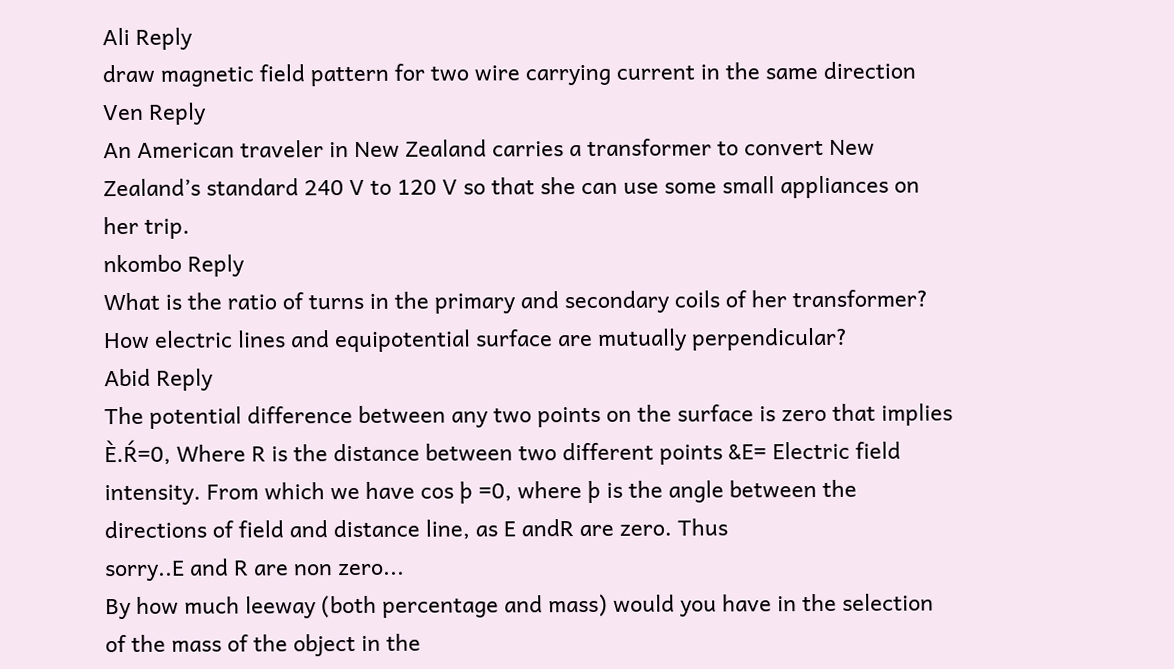Ali Reply
draw magnetic field pattern for two wire carrying current in the same direction
Ven Reply
An American traveler in New Zealand carries a transformer to convert New Zealand’s standard 240 V to 120 V so that she can use some small appliances on her trip.
nkombo Reply
What is the ratio of turns in the primary and secondary coils of her transformer?
How electric lines and equipotential surface are mutually perpendicular?
Abid Reply
The potential difference between any two points on the surface is zero that implies È.Ŕ=0, Where R is the distance between two different points &E= Electric field intensity. From which we have cos þ =0, where þ is the angle between the directions of field and distance line, as E andR are zero. Thus
sorry..E and R are non zero...
By how much leeway (both percentage and mass) would you have in the selection of the mass of the object in the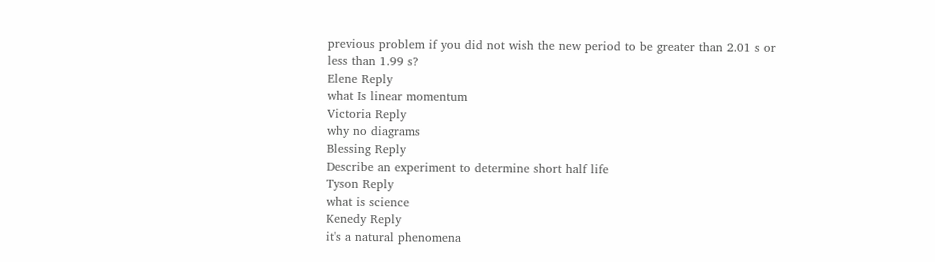previous problem if you did not wish the new period to be greater than 2.01 s or less than 1.99 s?
Elene Reply
what Is linear momentum
Victoria Reply
why no diagrams
Blessing Reply
Describe an experiment to determine short half life
Tyson Reply
what is science
Kenedy Reply
it's a natural phenomena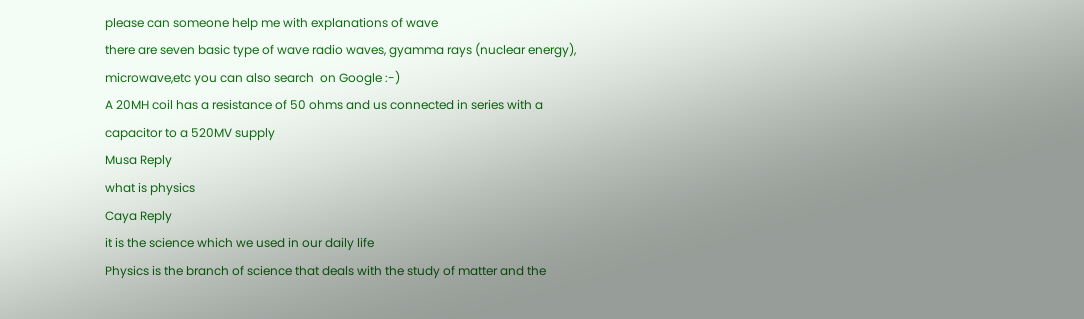please can someone help me with explanations of wave
there are seven basic type of wave radio waves, gyamma rays (nuclear energy), microwave,etc you can also search  on Google :-)
A 20MH coil has a resistance of 50 ohms and us connected in series with a capacitor to a 520MV supply
Musa Reply
what is physics
Caya Reply
it is the science which we used in our daily life
Physics is the branch of science that deals with the study of matter and the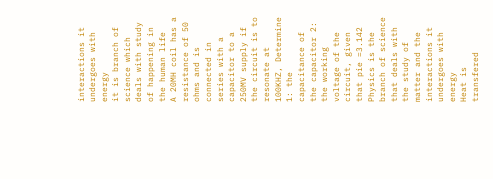interactions it undergoes with energy
it is branch of science which deals with study of happening in the human life
A 20MH coil has a resistance of 50 ohms and is connected in series with a capacitor to a 250MV supply if the circuit is to resonate at 100KHZ, Determine 1: the capacitance of the capacitor 2: the working voltage of the circuit, given that pie =3.142
Physics is the branch of science that deals with the study of matter and the interactions it undergoes with energy
Heat is transfered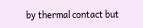by thermal contact but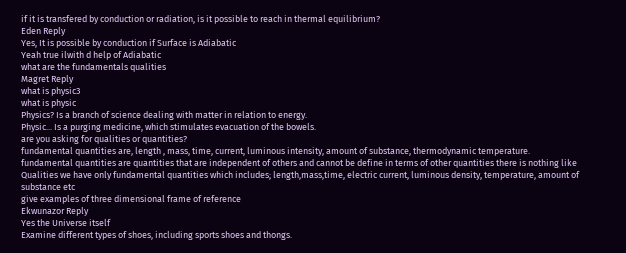if it is transfered by conduction or radiation, is it possible to reach in thermal equilibrium?
Eden Reply
Yes, It is possible by conduction if Surface is Adiabatic
Yeah true ilwith d help of Adiabatic
what are the fundamentals qualities
Magret Reply
what is physic3
what is physic
Physics? Is a branch of science dealing with matter in relation to energy.
Physic... Is a purging medicine, which stimulates evacuation of the bowels.
are you asking for qualities or quantities?
fundamental quantities are, length , mass, time, current, luminous intensity, amount of substance, thermodynamic temperature.
fundamental quantities are quantities that are independent of others and cannot be define in terms of other quantities there is nothing like Qualities we have only fundamental quantities which includes; length,mass,time, electric current, luminous density, temperature, amount of substance etc
give examples of three dimensional frame of reference
Ekwunazor Reply
Yes the Universe itself
Examine different types of shoes, including sports shoes and thongs.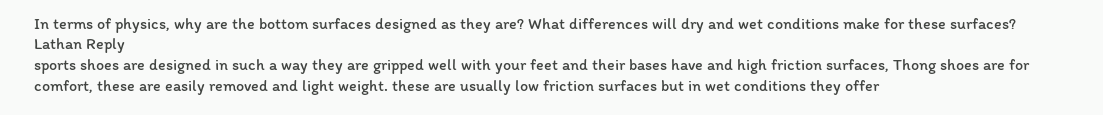In terms of physics, why are the bottom surfaces designed as they are? What differences will dry and wet conditions make for these surfaces?
Lathan Reply
sports shoes are designed in such a way they are gripped well with your feet and their bases have and high friction surfaces, Thong shoes are for comfort, these are easily removed and light weight. these are usually low friction surfaces but in wet conditions they offer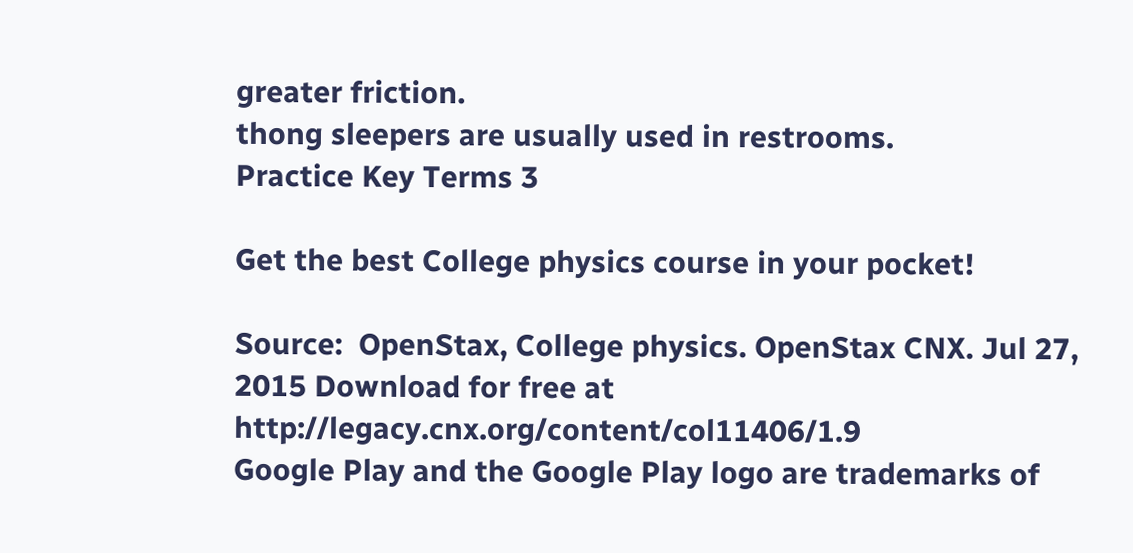greater friction.
thong sleepers are usually used in restrooms.
Practice Key Terms 3

Get the best College physics course in your pocket!

Source:  OpenStax, College physics. OpenStax CNX. Jul 27, 2015 Download for free at http://legacy.cnx.org/content/col11406/1.9
Google Play and the Google Play logo are trademarks of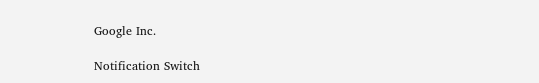Google Inc.

Notification Switch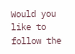Would you like to follow the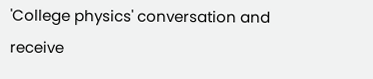'College physics' conversation and receive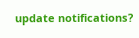update notifications?